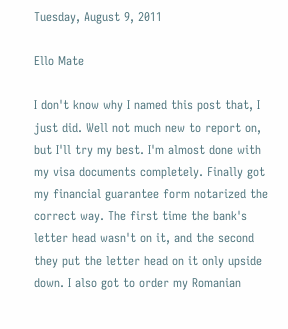Tuesday, August 9, 2011

Ello Mate

I don't know why I named this post that, I just did. Well not much new to report on, but I'll try my best. I'm almost done with my visa documents completely. Finally got my financial guarantee form notarized the correct way. The first time the bank's letter head wasn't on it, and the second they put the letter head on it only upside down. I also got to order my Romanian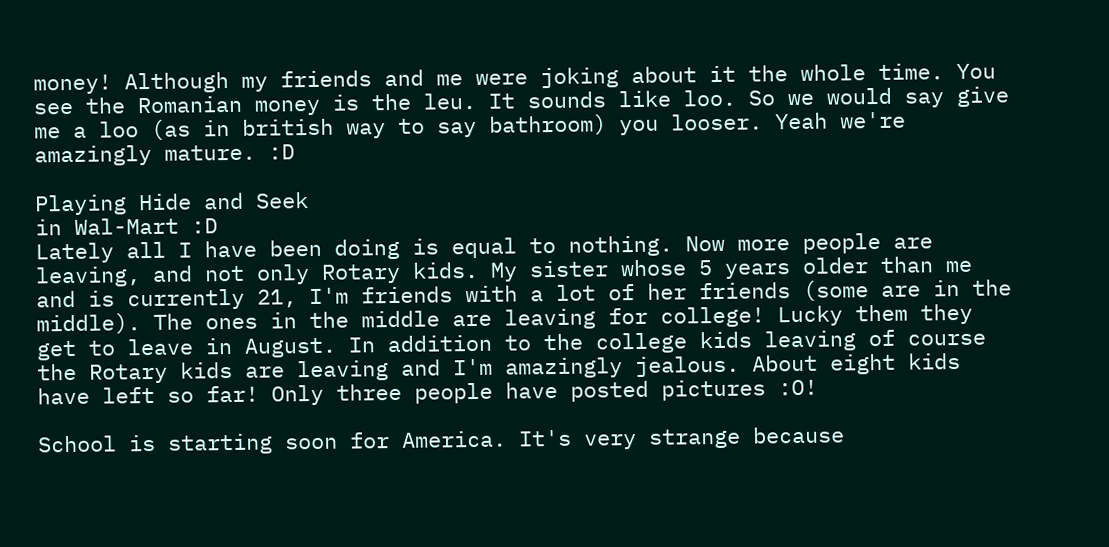money! Although my friends and me were joking about it the whole time. You see the Romanian money is the leu. It sounds like loo. So we would say give me a loo (as in british way to say bathroom) you looser. Yeah we're amazingly mature. :D

Playing Hide and Seek
in Wal-Mart :D
Lately all I have been doing is equal to nothing. Now more people are leaving, and not only Rotary kids. My sister whose 5 years older than me and is currently 21, I'm friends with a lot of her friends (some are in the middle). The ones in the middle are leaving for college! Lucky them they get to leave in August. In addition to the college kids leaving of course the Rotary kids are leaving and I'm amazingly jealous. About eight kids have left so far! Only three people have posted pictures :O!

School is starting soon for America. It's very strange because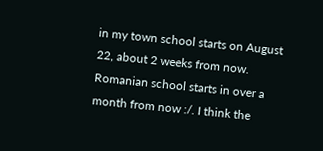in my town school starts on August 22, about 2 weeks from now. Romanian school starts in over a month from now :/. I think the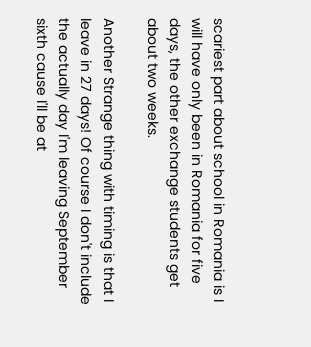scariest part about school in Romania is I will have only been in Romania for five days, the other exchange students get about two weeks.

Another Strange thing with timing is that I leave in 27 days! Of course I don't include the actually day I'm leaving September sixth cause I'll be at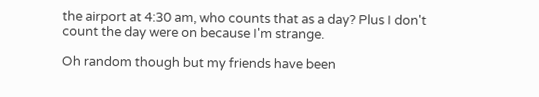the airport at 4:30 am, who counts that as a day? Plus I don't count the day were on because I'm strange.

Oh random though but my friends have been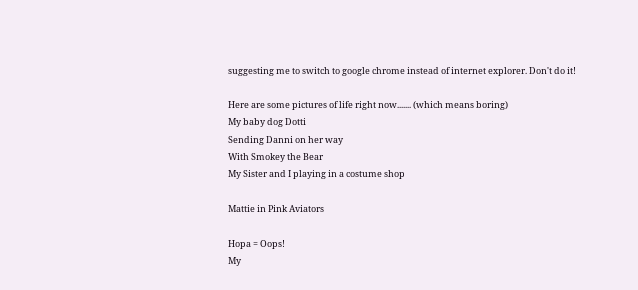suggesting me to switch to google chrome instead of internet explorer. Don't do it!

Here are some pictures of life right now....... (which means boring)
My baby dog Dotti
Sending Danni on her way
With Smokey the Bear
My Sister and I playing in a costume shop

Mattie in Pink Aviators

Hopa = Oops!
My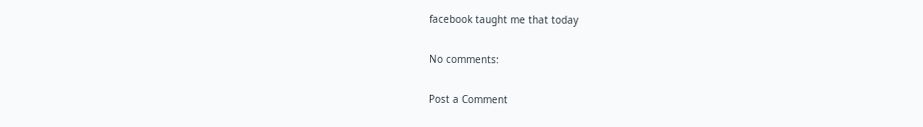facebook taught me that today

No comments:

Post a Comment